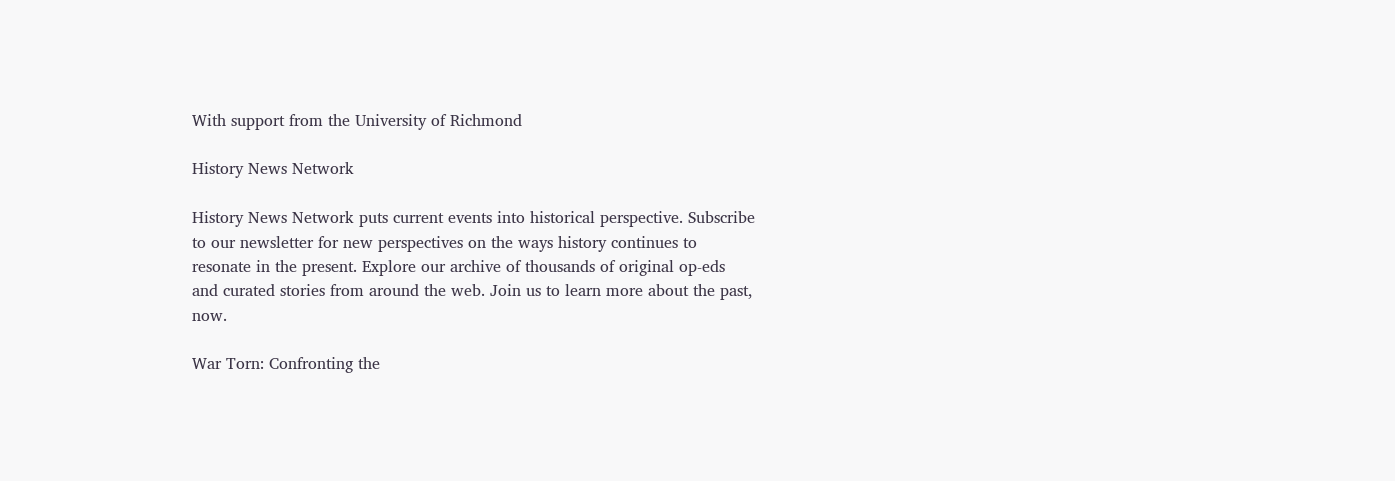With support from the University of Richmond

History News Network

History News Network puts current events into historical perspective. Subscribe to our newsletter for new perspectives on the ways history continues to resonate in the present. Explore our archive of thousands of original op-eds and curated stories from around the web. Join us to learn more about the past, now.

War Torn: Confronting the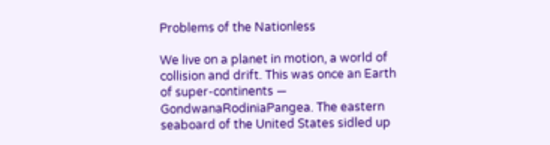Problems of the Nationless

We live on a planet in motion, a world of collision and drift. This was once an Earth of super-continents — GondwanaRodiniaPangea. The eastern seaboard of the United States sidled up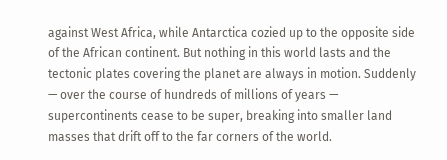against West Africa, while Antarctica cozied up to the opposite side of the African continent. But nothing in this world lasts and the tectonic plates covering the planet are always in motion. Suddenly — over the course of hundreds of millions of years — supercontinents cease to be super, breaking into smaller land masses that drift off to the far corners of the world.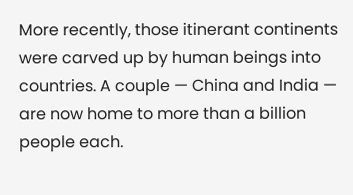More recently, those itinerant continents were carved up by human beings into countries. A couple — China and India — are now home to more than a billion people each.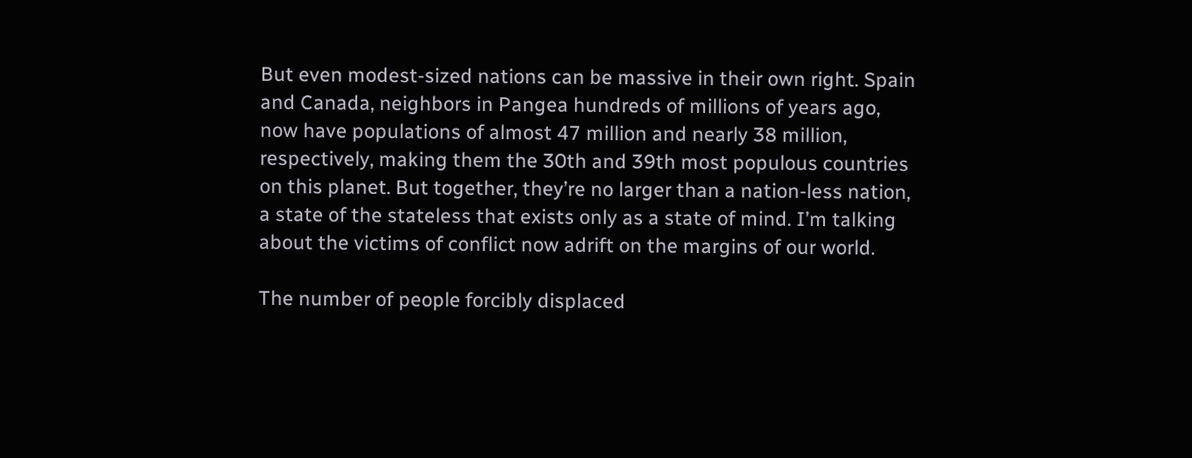But even modest-sized nations can be massive in their own right. Spain and Canada, neighbors in Pangea hundreds of millions of years ago, now have populations of almost 47 million and nearly 38 million, respectively, making them the 30th and 39th most populous countries on this planet. But together, they’re no larger than a nation-less nation, a state of the stateless that exists only as a state of mind. I’m talking about the victims of conflict now adrift on the margins of our world.

The number of people forcibly displaced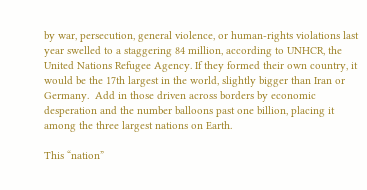by war, persecution, general violence, or human-rights violations last year swelled to a staggering 84 million, according to UNHCR, the United Nations Refugee Agency. If they formed their own country, it would be the 17th largest in the world, slightly bigger than Iran or Germany.  Add in those driven across borders by economic desperation and the number balloons past one billion, placing it among the three largest nations on Earth.

This “nation”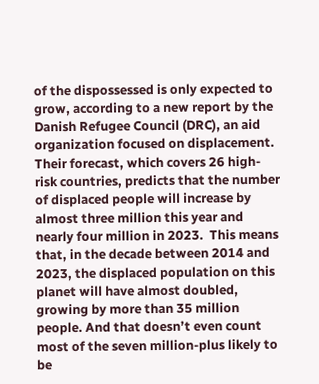of the dispossessed is only expected to grow, according to a new report by the Danish Refugee Council (DRC), an aid organization focused on displacement. Their forecast, which covers 26 high-risk countries, predicts that the number of displaced people will increase by almost three million this year and nearly four million in 2023.  This means that, in the decade between 2014 and 2023, the displaced population on this planet will have almost doubled, growing by more than 35 million people. And that doesn’t even count most of the seven million-plus likely to be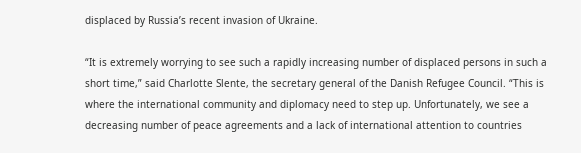displaced by Russia’s recent invasion of Ukraine.

“It is extremely worrying to see such a rapidly increasing number of displaced persons in such a short time,” said Charlotte Slente, the secretary general of the Danish Refugee Council. “This is where the international community and diplomacy need to step up. Unfortunately, we see a decreasing number of peace agreements and a lack of international attention to countries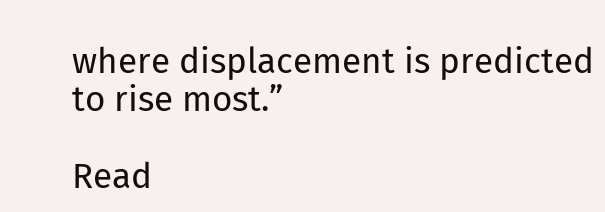where displacement is predicted to rise most.”

Read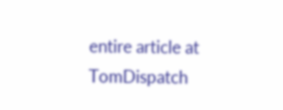entire article at TomDispatch